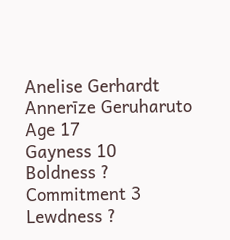Anelise Gerhardt
Annerīze Geruharuto
Age 17
Gayness 10
Boldness ?
Commitment 3
Lewdness ?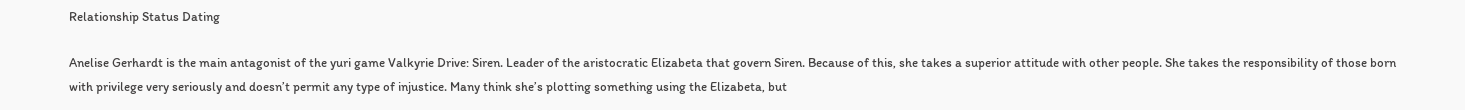Relationship Status Dating

Anelise Gerhardt is the main antagonist of the yuri game Valkyrie Drive: Siren. Leader of the aristocratic Elizabeta that govern Siren. Because of this, she takes a superior attitude with other people. She takes the responsibility of those born with privilege very seriously and doesn’t permit any type of injustice. Many think she’s plotting something using the Elizabeta, but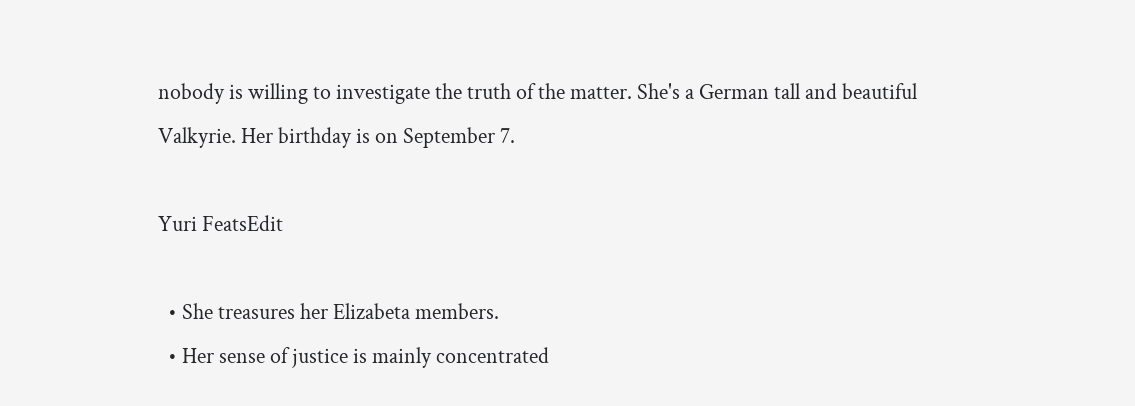nobody is willing to investigate the truth of the matter. She's a German tall and beautiful Valkyrie. Her birthday is on September 7.

Yuri FeatsEdit

  • She treasures her Elizabeta members.
  • Her sense of justice is mainly concentrated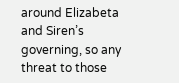around Elizabeta and Siren’s governing, so any threat to those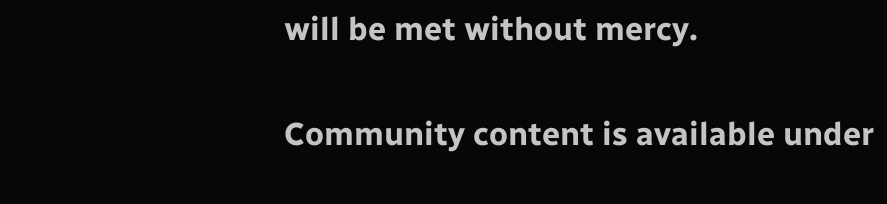will be met without mercy.


Community content is available under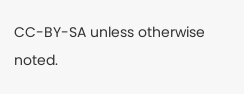CC-BY-SA unless otherwise noted.